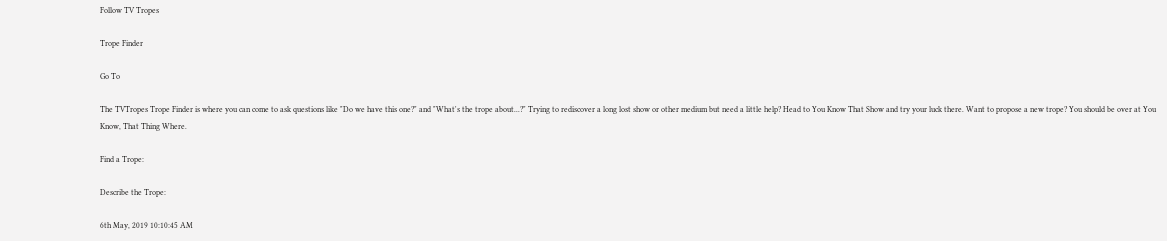Follow TV Tropes

Trope Finder

Go To

The TVTropes Trope Finder is where you can come to ask questions like "Do we have this one?" and "What's the trope about...?" Trying to rediscover a long lost show or other medium but need a little help? Head to You Know That Show and try your luck there. Want to propose a new trope? You should be over at You Know, That Thing Where.

Find a Trope:

Describe the Trope:

6th May, 2019 10:10:45 AM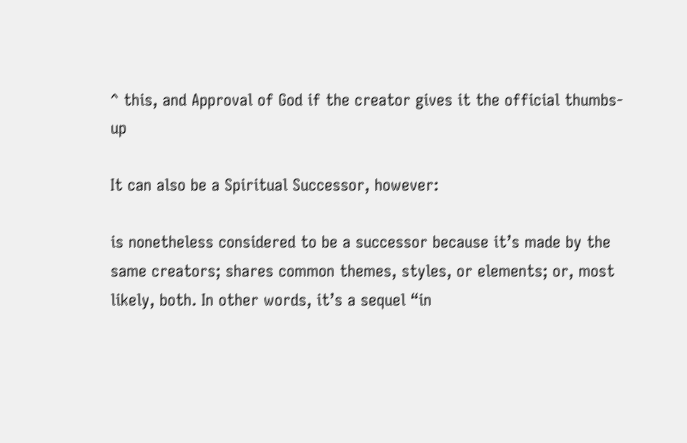^ this, and Approval of God if the creator gives it the official thumbs-up

It can also be a Spiritual Successor, however:

is nonetheless considered to be a successor because it’s made by the same creators; shares common themes, styles, or elements; or, most likely, both. In other words, it’s a sequel “in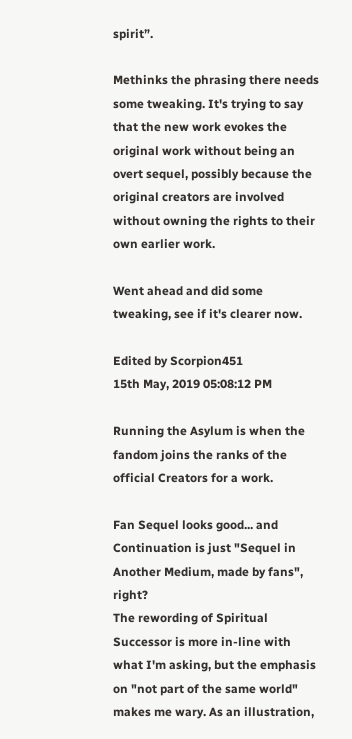spirit”.

Methinks the phrasing there needs some tweaking. It's trying to say that the new work evokes the original work without being an overt sequel, possibly because the original creators are involved without owning the rights to their own earlier work.

Went ahead and did some tweaking, see if it's clearer now.

Edited by Scorpion451
15th May, 2019 05:08:12 PM

Running the Asylum is when the fandom joins the ranks of the official Creators for a work.

Fan Sequel looks good... and Continuation is just "Sequel in Another Medium, made by fans", right?
The rewording of Spiritual Successor is more in-line with what I'm asking, but the emphasis on "not part of the same world" makes me wary. As an illustration,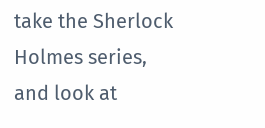take the Sherlock Holmes series, and look at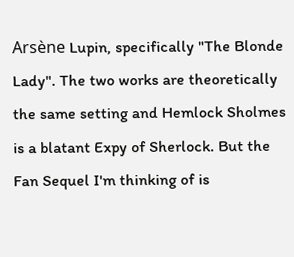Arsène Lupin, specifically "The Blonde Lady". The two works are theoretically the same setting and Hemlock Sholmes is a blatant Expy of Sherlock. But the Fan Sequel I'm thinking of is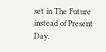set in The Future instead of Present Day.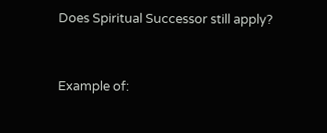Does Spiritual Successor still apply?


Example of: